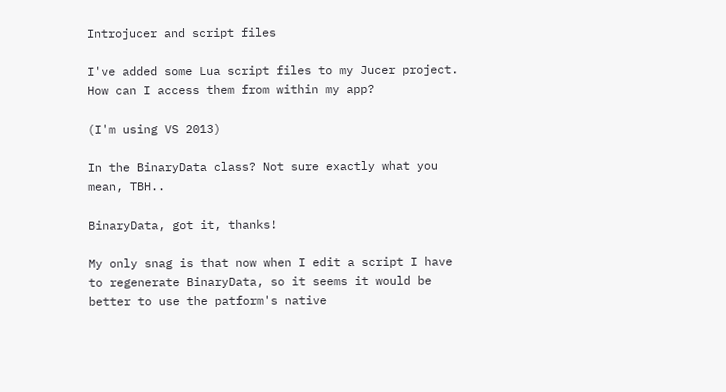Introjucer and script files

I've added some Lua script files to my Jucer project. How can I access them from within my app?

(I'm using VS 2013)

In the BinaryData class? Not sure exactly what you mean, TBH..

BinaryData, got it, thanks!

My only snag is that now when I edit a script I have to regenerate BinaryData, so it seems it would be better to use the patform's native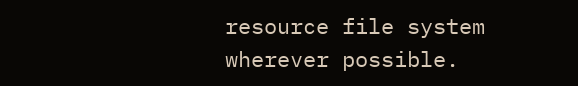resource file system wherever possible.